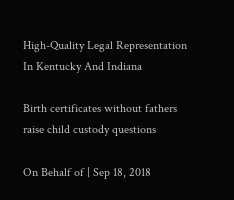High-Quality Legal Representation In Kentucky And Indiana

Birth certificates without fathers raise child custody questions

On Behalf of | Sep 18, 2018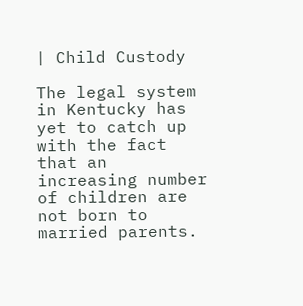| Child Custody

The legal system in Kentucky has yet to catch up with the fact that an increasing number of children are not born to married parents.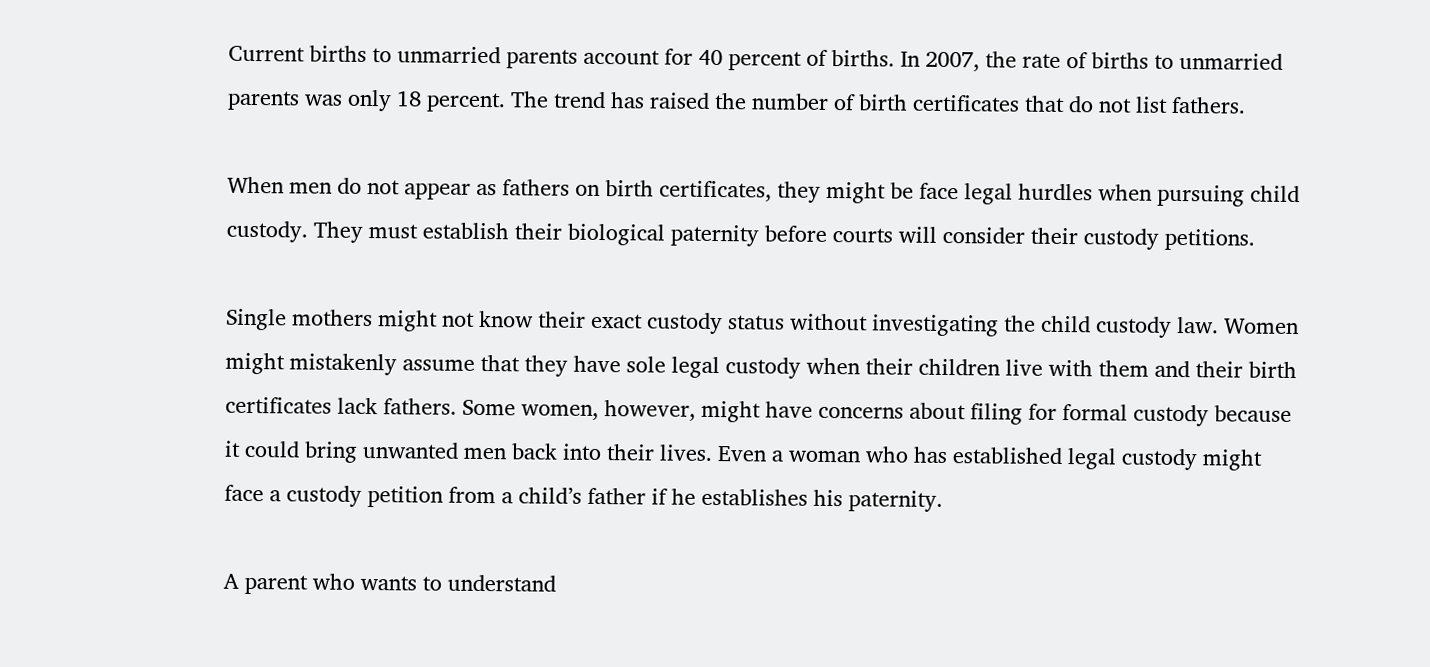Current births to unmarried parents account for 40 percent of births. In 2007, the rate of births to unmarried parents was only 18 percent. The trend has raised the number of birth certificates that do not list fathers.

When men do not appear as fathers on birth certificates, they might be face legal hurdles when pursuing child custody. They must establish their biological paternity before courts will consider their custody petitions.

Single mothers might not know their exact custody status without investigating the child custody law. Women might mistakenly assume that they have sole legal custody when their children live with them and their birth certificates lack fathers. Some women, however, might have concerns about filing for formal custody because it could bring unwanted men back into their lives. Even a woman who has established legal custody might face a custody petition from a child’s father if he establishes his paternity.

A parent who wants to understand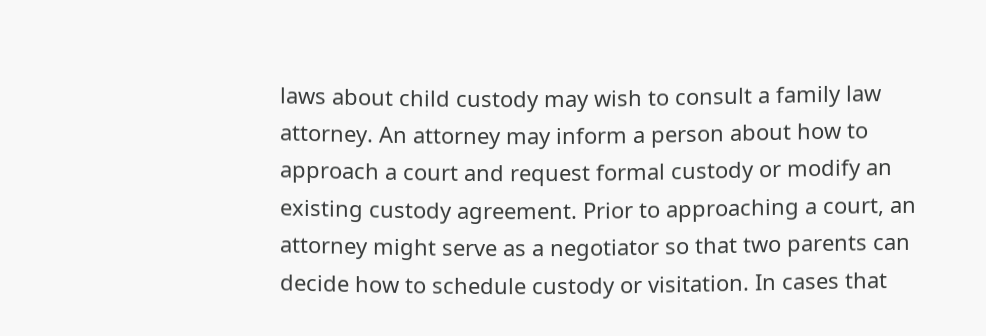laws about child custody may wish to consult a family law attorney. An attorney may inform a person about how to approach a court and request formal custody or modify an existing custody agreement. Prior to approaching a court, an attorney might serve as a negotiator so that two parents can decide how to schedule custody or visitation. In cases that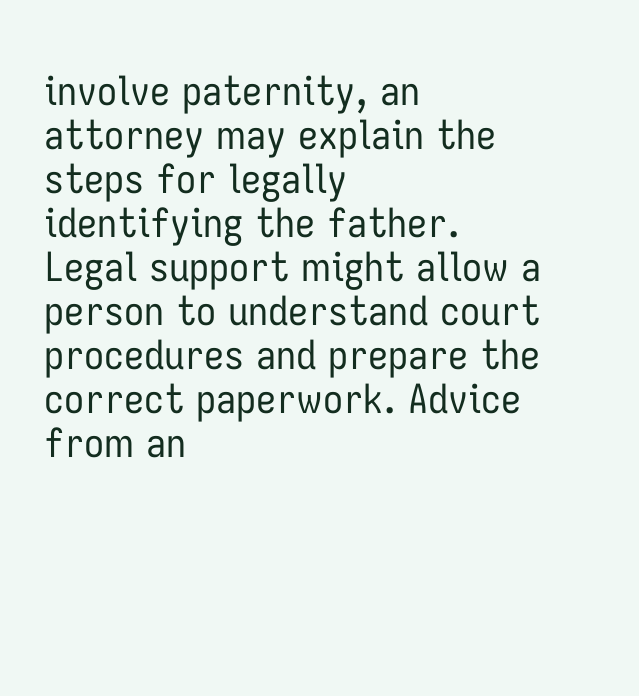involve paternity, an attorney may explain the steps for legally identifying the father. Legal support might allow a person to understand court procedures and prepare the correct paperwork. Advice from an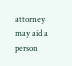attorney may aid a person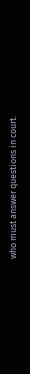who must answer questions in court.